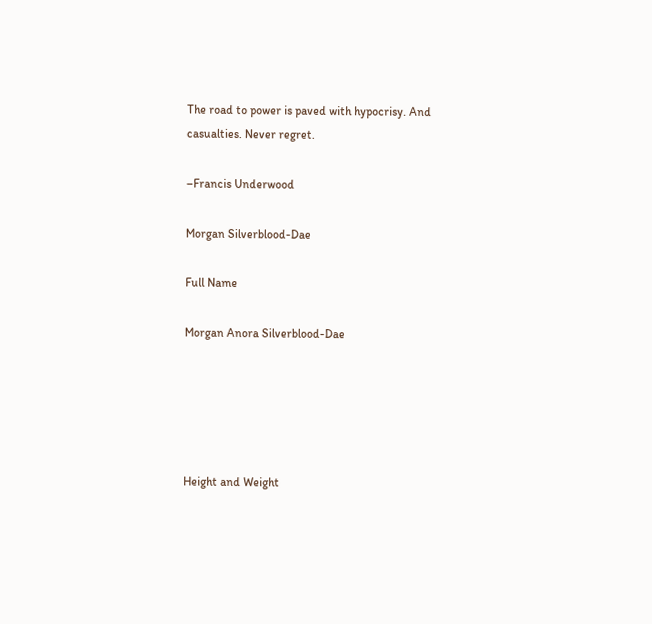The road to power is paved with hypocrisy. And casualties. Never regret.

–Francis Underwood

Morgan Silverblood-Dae

Full Name

Morgan Anora Silverblood-Dae





Height and Weight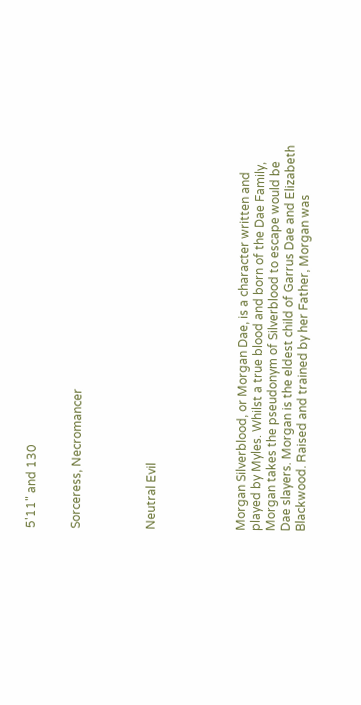5'11" and 130


Sorceress, Necromancer




Neutral Evil





Morgan Silverblood, or Morgan Dae, is a character written and played by Myles. Whilst a true blood and born of the Dae Family, Morgan takes the pseudonym of Silverblood to escape would be Dae slayers. Morgan is the eldest child of Garrus Dae and Elizabeth Blackwood. Raised and trained by her Father, Morgan was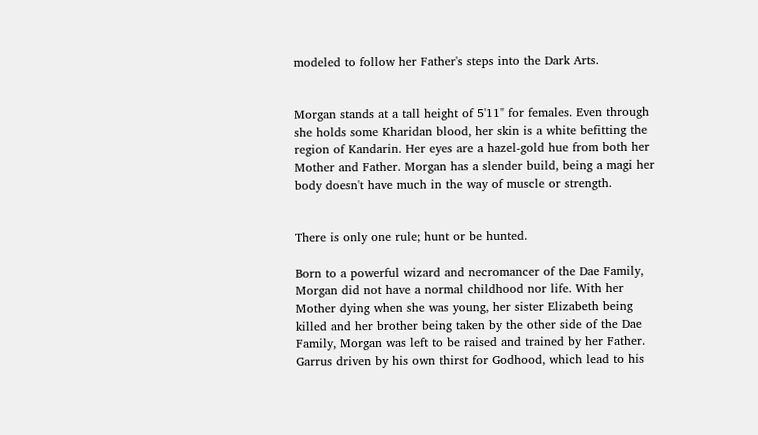modeled to follow her Father's steps into the Dark Arts.


Morgan stands at a tall height of 5'11" for females. Even through she holds some Kharidan blood, her skin is a white befitting the region of Kandarin. Her eyes are a hazel-gold hue from both her Mother and Father. Morgan has a slender build, being a magi her body doesn't have much in the way of muscle or strength.


There is only one rule; hunt or be hunted.

Born to a powerful wizard and necromancer of the Dae Family, Morgan did not have a normal childhood nor life. With her Mother dying when she was young, her sister Elizabeth being killed and her brother being taken by the other side of the Dae Family, Morgan was left to be raised and trained by her Father. Garrus driven by his own thirst for Godhood, which lead to his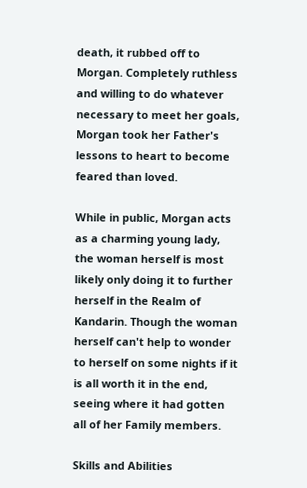death, it rubbed off to Morgan. Completely ruthless and willing to do whatever necessary to meet her goals, Morgan took her Father's lessons to heart to become feared than loved.

While in public, Morgan acts as a charming young lady, the woman herself is most likely only doing it to further herself in the Realm of Kandarin. Though the woman herself can't help to wonder to herself on some nights if it is all worth it in the end, seeing where it had gotten all of her Family members.

Skills and Abilities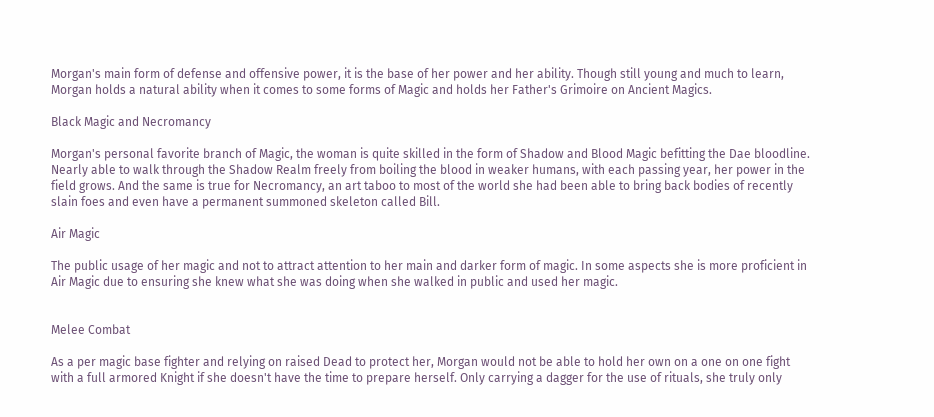Morgan's main form of defense and offensive power, it is the base of her power and her ability. Though still young and much to learn, Morgan holds a natural ability when it comes to some forms of Magic and holds her Father's Grimoire on Ancient Magics.

Black Magic and Necromancy

Morgan's personal favorite branch of Magic, the woman is quite skilled in the form of Shadow and Blood Magic befitting the Dae bloodline. Nearly able to walk through the Shadow Realm freely from boiling the blood in weaker humans, with each passing year, her power in the field grows. And the same is true for Necromancy, an art taboo to most of the world she had been able to bring back bodies of recently slain foes and even have a permanent summoned skeleton called Bill.

Air Magic

The public usage of her magic and not to attract attention to her main and darker form of magic. In some aspects she is more proficient in Air Magic due to ensuring she knew what she was doing when she walked in public and used her magic.


Melee Combat

As a per magic base fighter and relying on raised Dead to protect her, Morgan would not be able to hold her own on a one on one fight with a full armored Knight if she doesn't have the time to prepare herself. Only carrying a dagger for the use of rituals, she truly only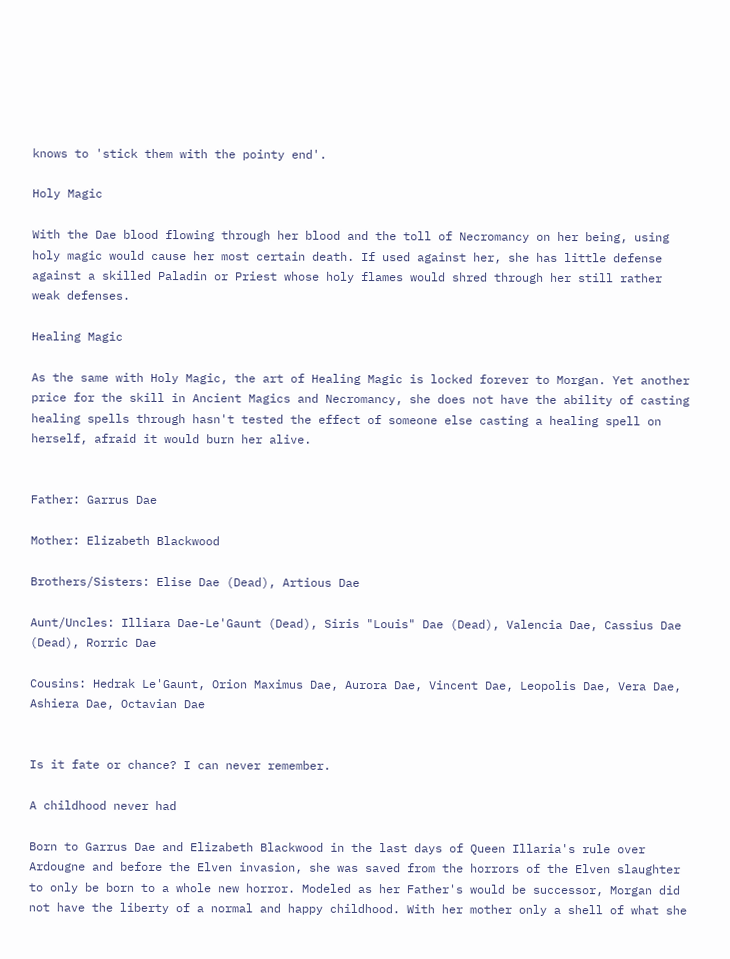knows to 'stick them with the pointy end'.

Holy Magic

With the Dae blood flowing through her blood and the toll of Necromancy on her being, using holy magic would cause her most certain death. If used against her, she has little defense against a skilled Paladin or Priest whose holy flames would shred through her still rather weak defenses.

Healing Magic

As the same with Holy Magic, the art of Healing Magic is locked forever to Morgan. Yet another price for the skill in Ancient Magics and Necromancy, she does not have the ability of casting healing spells through hasn't tested the effect of someone else casting a healing spell on herself, afraid it would burn her alive.


Father: Garrus Dae

Mother: Elizabeth Blackwood

Brothers/Sisters: Elise Dae (Dead), Artious Dae

Aunt/Uncles: Illiara Dae-Le'Gaunt (Dead), Siris "Louis" Dae (Dead), Valencia Dae, Cassius Dae (Dead), Rorric Dae

Cousins: Hedrak Le'Gaunt, Orion Maximus Dae, Aurora Dae, Vincent Dae, Leopolis Dae, Vera Dae, Ashiera Dae, Octavian Dae


Is it fate or chance? I can never remember.

A childhood never had

Born to Garrus Dae and Elizabeth Blackwood in the last days of Queen Illaria's rule over Ardougne and before the Elven invasion, she was saved from the horrors of the Elven slaughter to only be born to a whole new horror. Modeled as her Father's would be successor, Morgan did not have the liberty of a normal and happy childhood. With her mother only a shell of what she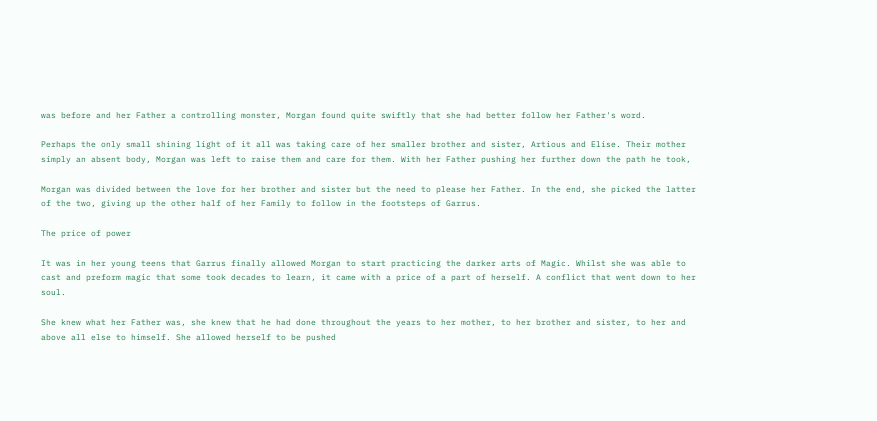was before and her Father a controlling monster, Morgan found quite swiftly that she had better follow her Father's word.

Perhaps the only small shining light of it all was taking care of her smaller brother and sister, Artious and Elise. Their mother simply an absent body, Morgan was left to raise them and care for them. With her Father pushing her further down the path he took,

Morgan was divided between the love for her brother and sister but the need to please her Father. In the end, she picked the latter of the two, giving up the other half of her Family to follow in the footsteps of Garrus.

The price of power

It was in her young teens that Garrus finally allowed Morgan to start practicing the darker arts of Magic. Whilst she was able to cast and preform magic that some took decades to learn, it came with a price of a part of herself. A conflict that went down to her soul.

She knew what her Father was, she knew that he had done throughout the years to her mother, to her brother and sister, to her and above all else to himself. She allowed herself to be pushed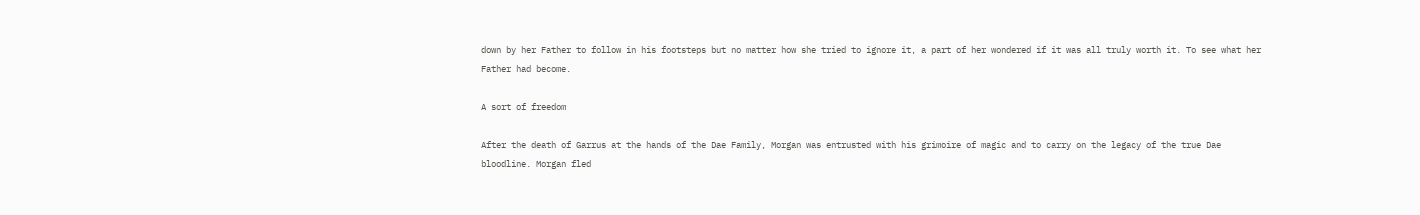down by her Father to follow in his footsteps but no matter how she tried to ignore it, a part of her wondered if it was all truly worth it. To see what her Father had become.

A sort of freedom

After the death of Garrus at the hands of the Dae Family, Morgan was entrusted with his grimoire of magic and to carry on the legacy of the true Dae bloodline. Morgan fled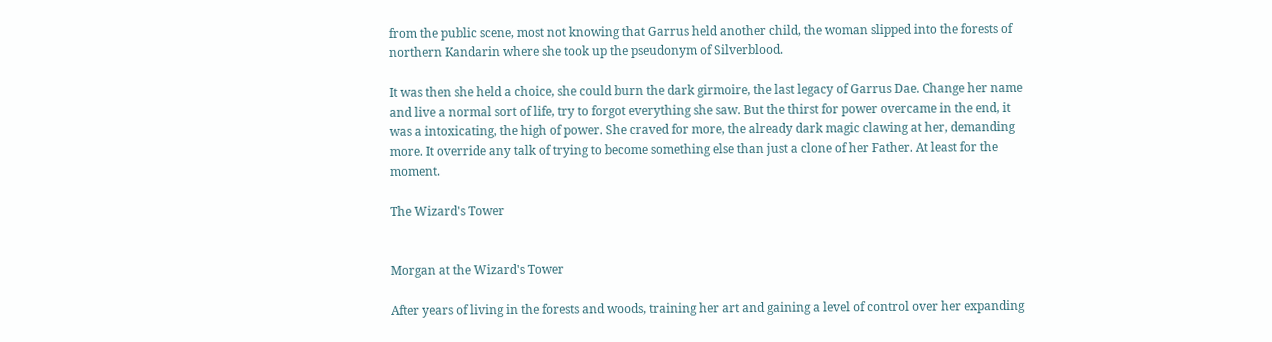from the public scene, most not knowing that Garrus held another child, the woman slipped into the forests of northern Kandarin where she took up the pseudonym of Silverblood.

It was then she held a choice, she could burn the dark girmoire, the last legacy of Garrus Dae. Change her name and live a normal sort of life, try to forgot everything she saw. But the thirst for power overcame in the end, it was a intoxicating, the high of power. She craved for more, the already dark magic clawing at her, demanding more. It override any talk of trying to become something else than just a clone of her Father. At least for the moment.

The Wizard's Tower


Morgan at the Wizard's Tower

After years of living in the forests and woods, training her art and gaining a level of control over her expanding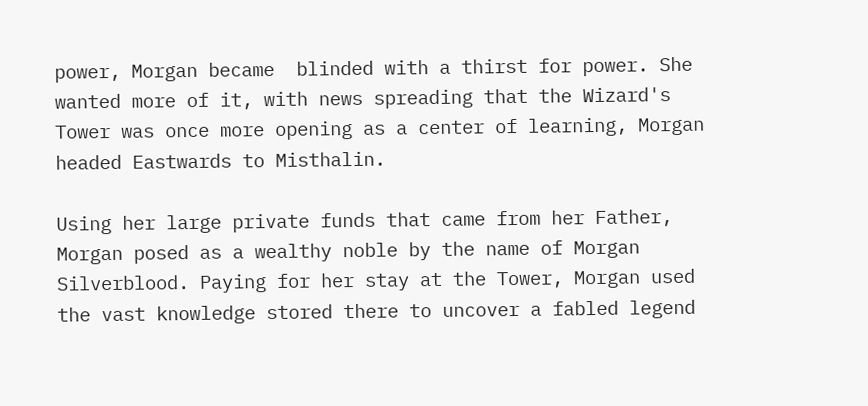power, Morgan became  blinded with a thirst for power. She wanted more of it, with news spreading that the Wizard's Tower was once more opening as a center of learning, Morgan headed Eastwards to Misthalin.

Using her large private funds that came from her Father, Morgan posed as a wealthy noble by the name of Morgan Silverblood. Paying for her stay at the Tower, Morgan used the vast knowledge stored there to uncover a fabled legend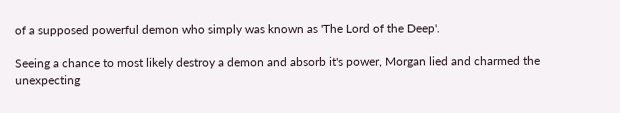of a supposed powerful demon who simply was known as 'The Lord of the Deep'.

Seeing a chance to most likely destroy a demon and absorb it's power, Morgan lied and charmed the unexpecting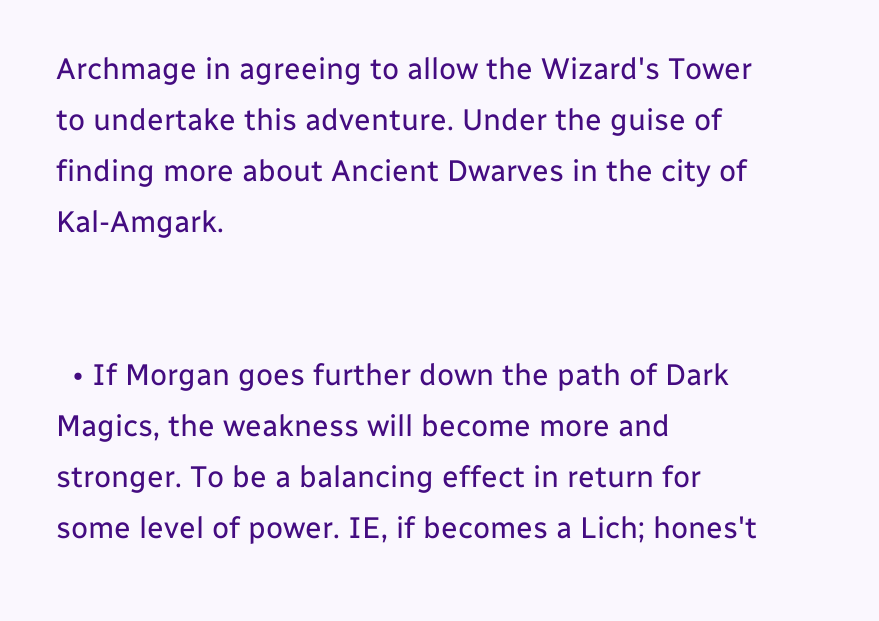Archmage in agreeing to allow the Wizard's Tower to undertake this adventure. Under the guise of finding more about Ancient Dwarves in the city of Kal-Amgark.


  • If Morgan goes further down the path of Dark Magics, the weakness will become more and stronger. To be a balancing effect in return for some level of power. IE, if becomes a Lich; hones't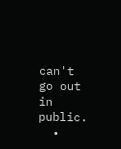can't go out in public.
  •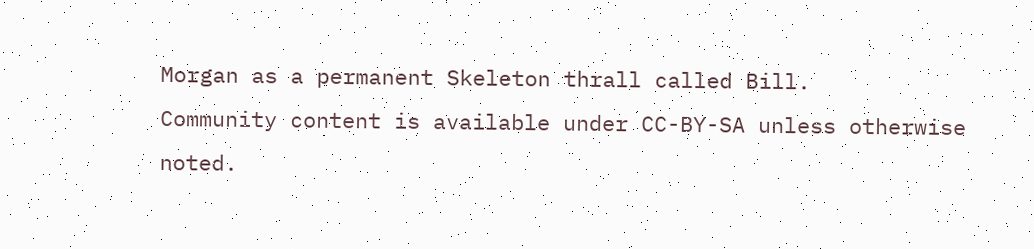Morgan as a permanent Skeleton thrall called Bill.
Community content is available under CC-BY-SA unless otherwise noted.